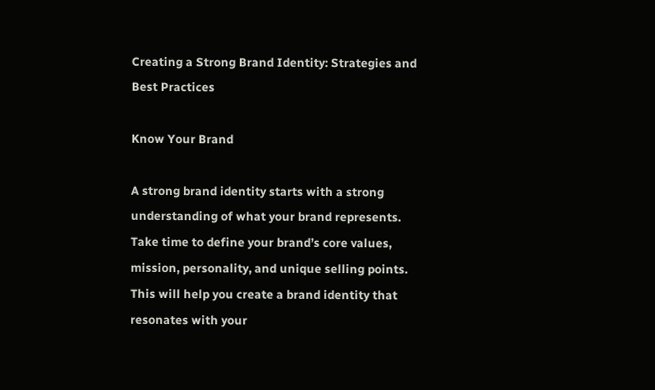Creating a Strong Brand Identity: Strategies and Best Practices

Know Your Brand

A strong brand identity starts with a strong understanding of what your brand represents. Take time to define your brand’s core values, mission, personality, and unique selling points. This will help you create a brand identity that resonates with your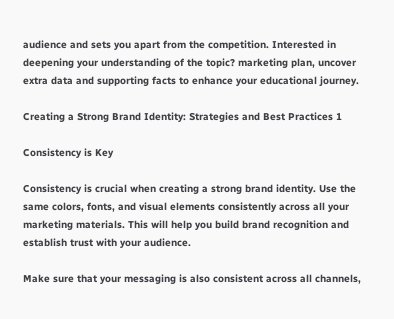audience and sets you apart from the competition. Interested in deepening your understanding of the topic? marketing plan, uncover extra data and supporting facts to enhance your educational journey.

Creating a Strong Brand Identity: Strategies and Best Practices 1

Consistency is Key

Consistency is crucial when creating a strong brand identity. Use the same colors, fonts, and visual elements consistently across all your marketing materials. This will help you build brand recognition and establish trust with your audience.

Make sure that your messaging is also consistent across all channels,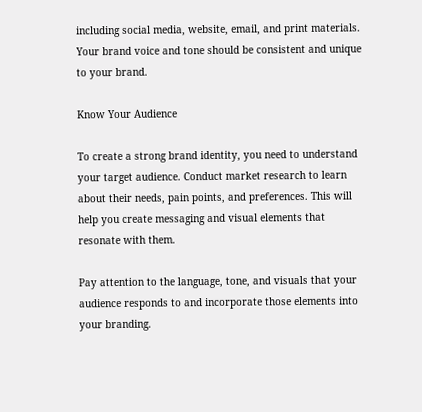including social media, website, email, and print materials. Your brand voice and tone should be consistent and unique to your brand.

Know Your Audience

To create a strong brand identity, you need to understand your target audience. Conduct market research to learn about their needs, pain points, and preferences. This will help you create messaging and visual elements that resonate with them.

Pay attention to the language, tone, and visuals that your audience responds to and incorporate those elements into your branding.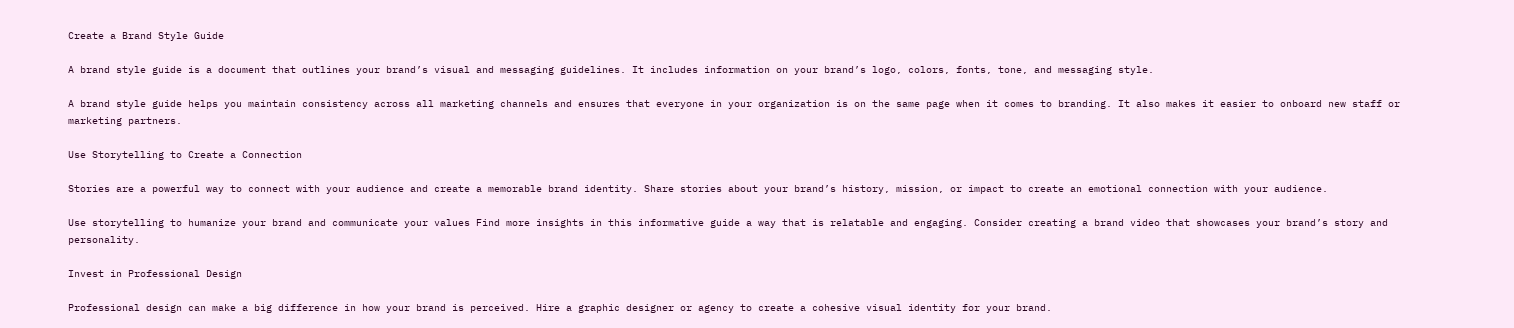Create a Brand Style Guide

A brand style guide is a document that outlines your brand’s visual and messaging guidelines. It includes information on your brand’s logo, colors, fonts, tone, and messaging style.

A brand style guide helps you maintain consistency across all marketing channels and ensures that everyone in your organization is on the same page when it comes to branding. It also makes it easier to onboard new staff or marketing partners.

Use Storytelling to Create a Connection

Stories are a powerful way to connect with your audience and create a memorable brand identity. Share stories about your brand’s history, mission, or impact to create an emotional connection with your audience.

Use storytelling to humanize your brand and communicate your values Find more insights in this informative guide a way that is relatable and engaging. Consider creating a brand video that showcases your brand’s story and personality.

Invest in Professional Design

Professional design can make a big difference in how your brand is perceived. Hire a graphic designer or agency to create a cohesive visual identity for your brand.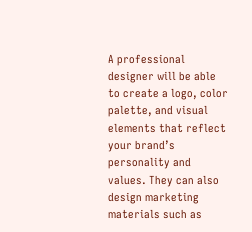A professional designer will be able to create a logo, color palette, and visual elements that reflect your brand’s personality and values. They can also design marketing materials such as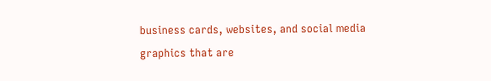business cards, websites, and social media graphics that are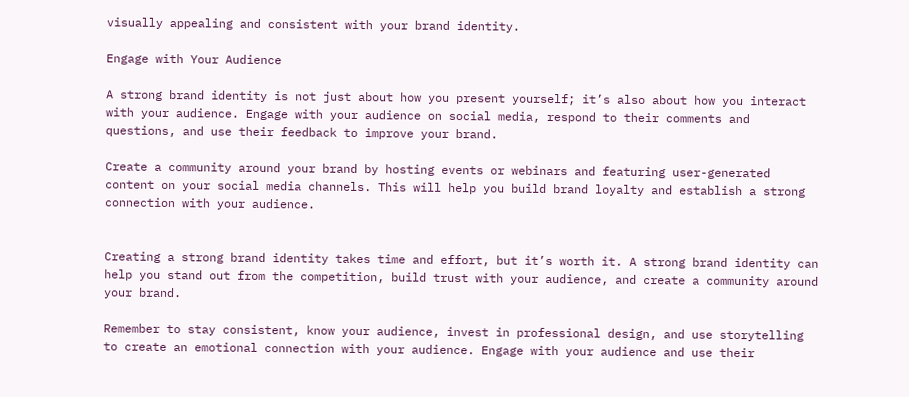visually appealing and consistent with your brand identity.

Engage with Your Audience

A strong brand identity is not just about how you present yourself; it’s also about how you interact with your audience. Engage with your audience on social media, respond to their comments and questions, and use their feedback to improve your brand.

Create a community around your brand by hosting events or webinars and featuring user-generated content on your social media channels. This will help you build brand loyalty and establish a strong connection with your audience.


Creating a strong brand identity takes time and effort, but it’s worth it. A strong brand identity can help you stand out from the competition, build trust with your audience, and create a community around your brand.

Remember to stay consistent, know your audience, invest in professional design, and use storytelling to create an emotional connection with your audience. Engage with your audience and use their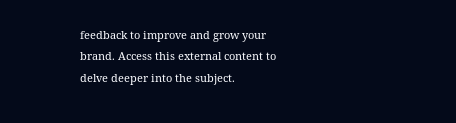feedback to improve and grow your brand. Access this external content to delve deeper into the subject.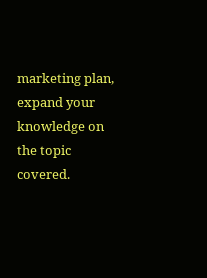marketing plan, expand your knowledge on the topic covered.